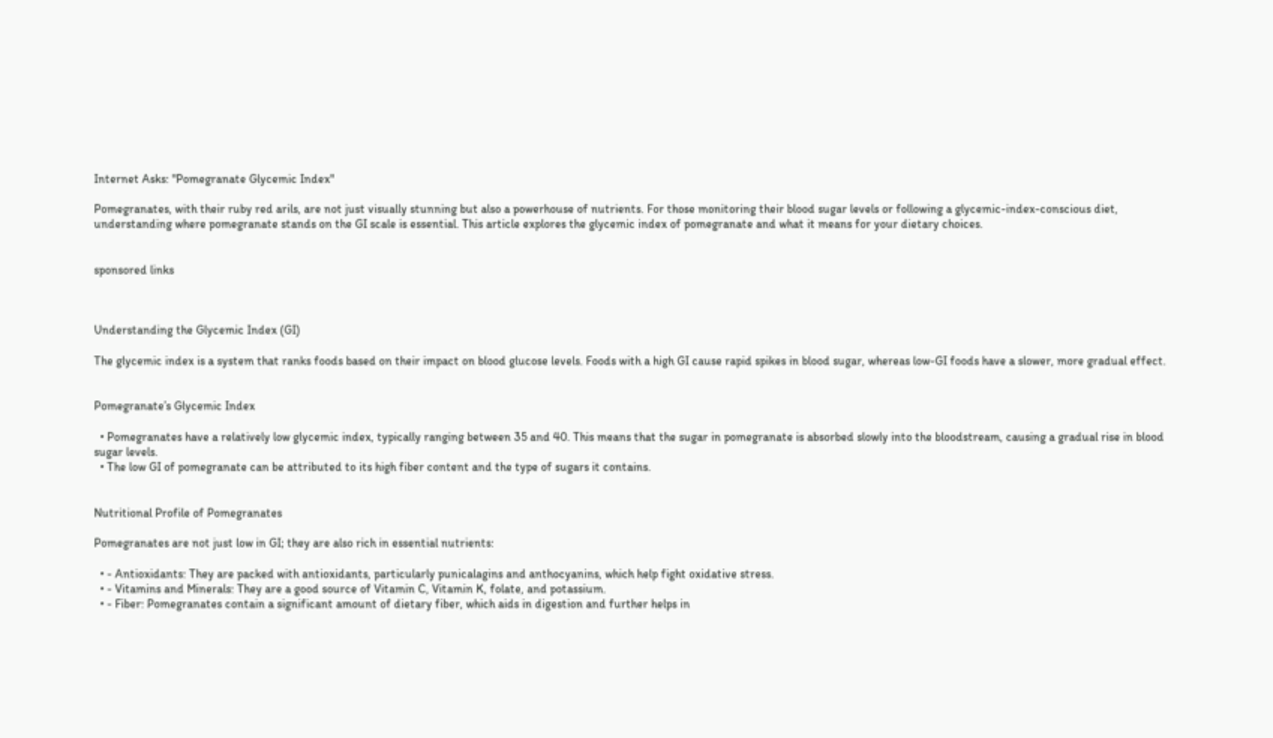Internet Asks: "Pomegranate Glycemic Index"

Pomegranates, with their ruby red arils, are not just visually stunning but also a powerhouse of nutrients. For those monitoring their blood sugar levels or following a glycemic-index-conscious diet, understanding where pomegranate stands on the GI scale is essential. This article explores the glycemic index of pomegranate and what it means for your dietary choices.


sponsored links



Understanding the Glycemic Index (GI)

The glycemic index is a system that ranks foods based on their impact on blood glucose levels. Foods with a high GI cause rapid spikes in blood sugar, whereas low-GI foods have a slower, more gradual effect.


Pomegranate’s Glycemic Index

  • Pomegranates have a relatively low glycemic index, typically ranging between 35 and 40. This means that the sugar in pomegranate is absorbed slowly into the bloodstream, causing a gradual rise in blood sugar levels.
  • The low GI of pomegranate can be attributed to its high fiber content and the type of sugars it contains.


Nutritional Profile of Pomegranates

Pomegranates are not just low in GI; they are also rich in essential nutrients:

  • - Antioxidants: They are packed with antioxidants, particularly punicalagins and anthocyanins, which help fight oxidative stress.
  • - Vitamins and Minerals: They are a good source of Vitamin C, Vitamin K, folate, and potassium.
  • - Fiber: Pomegranates contain a significant amount of dietary fiber, which aids in digestion and further helps in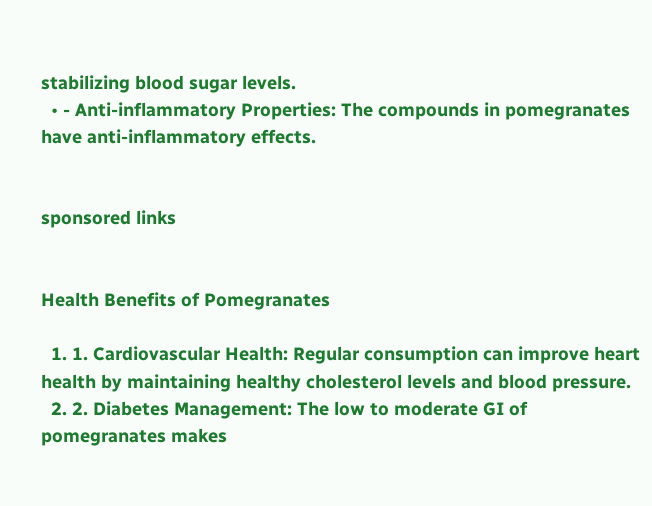stabilizing blood sugar levels.
  • - Anti-inflammatory Properties: The compounds in pomegranates have anti-inflammatory effects.


sponsored links


Health Benefits of Pomegranates

  1. 1. Cardiovascular Health: Regular consumption can improve heart health by maintaining healthy cholesterol levels and blood pressure.
  2. 2. Diabetes Management: The low to moderate GI of pomegranates makes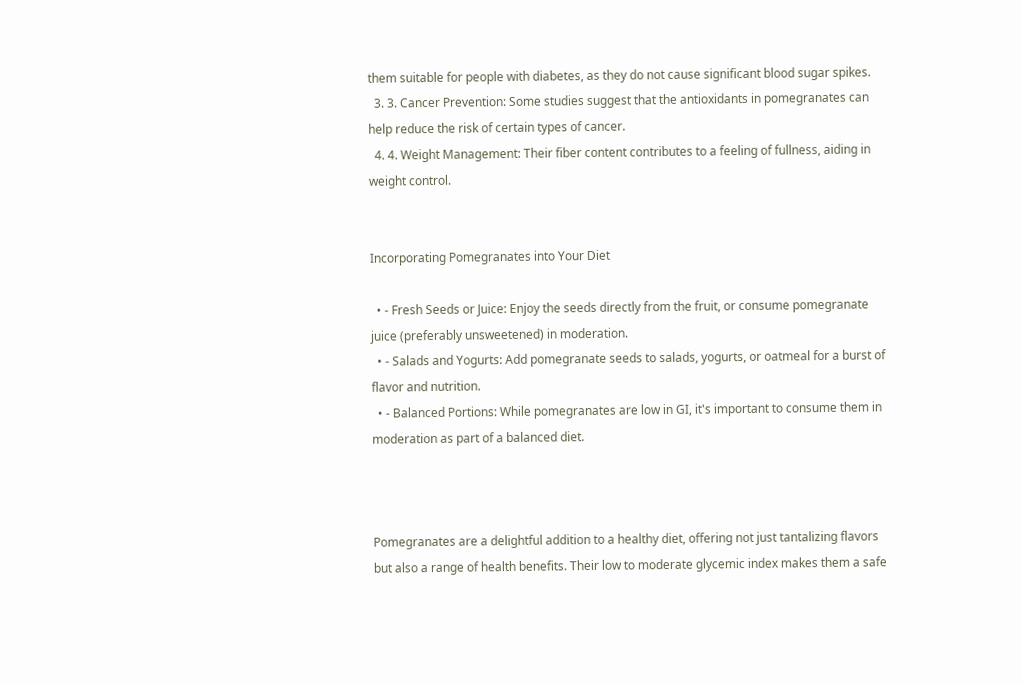them suitable for people with diabetes, as they do not cause significant blood sugar spikes.
  3. 3. Cancer Prevention: Some studies suggest that the antioxidants in pomegranates can help reduce the risk of certain types of cancer.
  4. 4. Weight Management: Their fiber content contributes to a feeling of fullness, aiding in weight control.


Incorporating Pomegranates into Your Diet

  • - Fresh Seeds or Juice: Enjoy the seeds directly from the fruit, or consume pomegranate juice (preferably unsweetened) in moderation.
  • - Salads and Yogurts: Add pomegranate seeds to salads, yogurts, or oatmeal for a burst of flavor and nutrition.
  • - Balanced Portions: While pomegranates are low in GI, it's important to consume them in moderation as part of a balanced diet.



Pomegranates are a delightful addition to a healthy diet, offering not just tantalizing flavors but also a range of health benefits. Their low to moderate glycemic index makes them a safe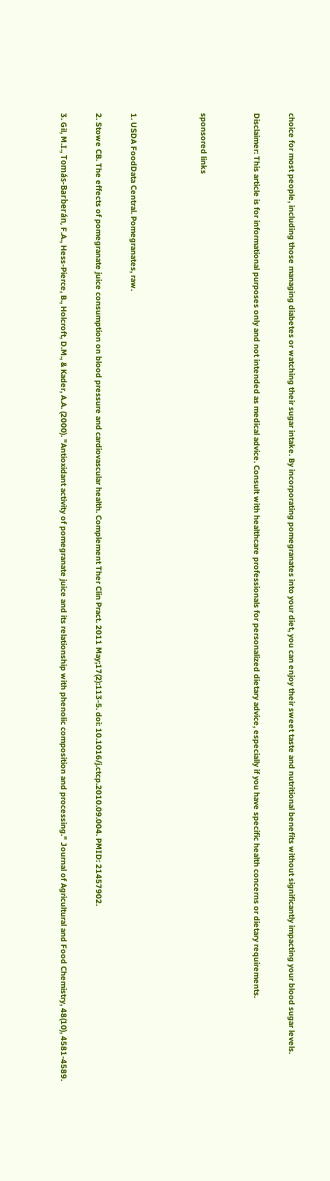choice for most people, including those managing diabetes or watching their sugar intake. By incorporating pomegranates into your diet, you can enjoy their sweet taste and nutritional benefits without significantly impacting your blood sugar levels.

Disclaimer: This article is for informational purposes only and not intended as medical advice. Consult with healthcare professionals for personalized dietary advice, especially if you have specific health concerns or dietary requirements.


sponsored links



1. USDA FoodData Central. Pomegranates, raw.

2. Stowe CB. The effects of pomegranate juice consumption on blood pressure and cardiovascular health. Complement Ther Clin Pract. 2011 May;17(2):113-5. doi: 10.1016/j.ctcp.2010.09.004. PMID: 21457902.

3. Gil, M.I., Tomás-Barberán, F.A., Hess-Pierce, B., Holcroft, D.M., & Kader, A.A. (2000). "Antioxidant activity of pomegranate juice and its relationship with phenolic composition and processing." Journal of Agricultural and Food Chemistry, 48(10), 4581-4589.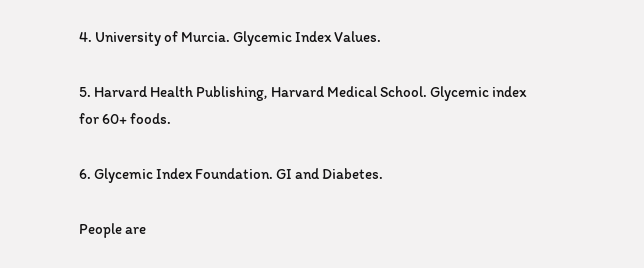4. University of Murcia. Glycemic Index Values.

5. Harvard Health Publishing, Harvard Medical School. Glycemic index for 60+ foods.

6. Glycemic Index Foundation. GI and Diabetes.

People are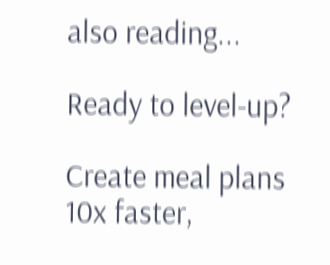also reading...

Ready to level-up?

Create meal plans 10x faster,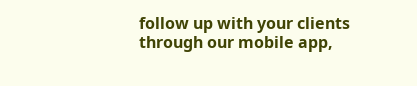follow up with your clients through our mobile app,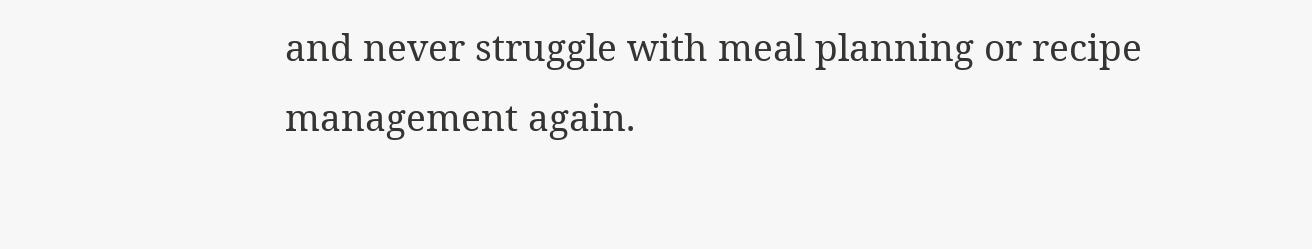and never struggle with meal planning or recipe management again.